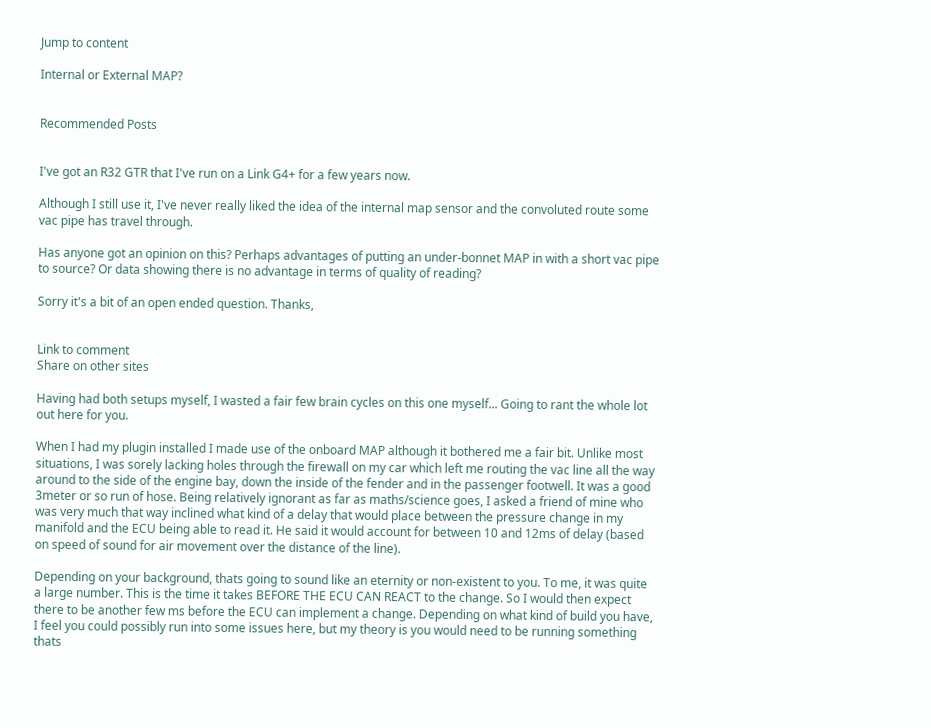Jump to content

Internal or External MAP?


Recommended Posts


I've got an R32 GTR that I've run on a Link G4+ for a few years now.

Although I still use it, I've never really liked the idea of the internal map sensor and the convoluted route some vac pipe has travel through.

Has anyone got an opinion on this? Perhaps advantages of putting an under-bonnet MAP in with a short vac pipe to source? Or data showing there is no advantage in terms of quality of reading?

Sorry it's a bit of an open ended question. Thanks,


Link to comment
Share on other sites

Having had both setups myself, I wasted a fair few brain cycles on this one myself... Going to rant the whole lot out here for you.

When I had my plugin installed I made use of the onboard MAP although it bothered me a fair bit. Unlike most situations, I was sorely lacking holes through the firewall on my car which left me routing the vac line all the way around to the side of the engine bay, down the inside of the fender and in the passenger footwell. It was a good 3meter or so run of hose. Being relatively ignorant as far as maths/science goes, I asked a friend of mine who was very much that way inclined what kind of a delay that would place between the pressure change in my manifold and the ECU being able to read it. He said it would account for between 10 and 12ms of delay (based on speed of sound for air movement over the distance of the line).

Depending on your background, thats going to sound like an eternity or non-existent to you. To me, it was quite a large number. This is the time it takes BEFORE THE ECU CAN REACT to the change. So I would then expect there to be another few ms before the ECU can implement a change. Depending on what kind of build you have, I feel you could possibly run into some issues here, but my theory is you would need to be running something thats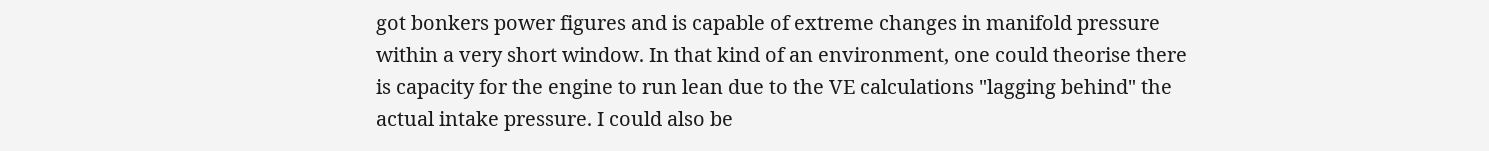got bonkers power figures and is capable of extreme changes in manifold pressure within a very short window. In that kind of an environment, one could theorise there is capacity for the engine to run lean due to the VE calculations "lagging behind" the actual intake pressure. I could also be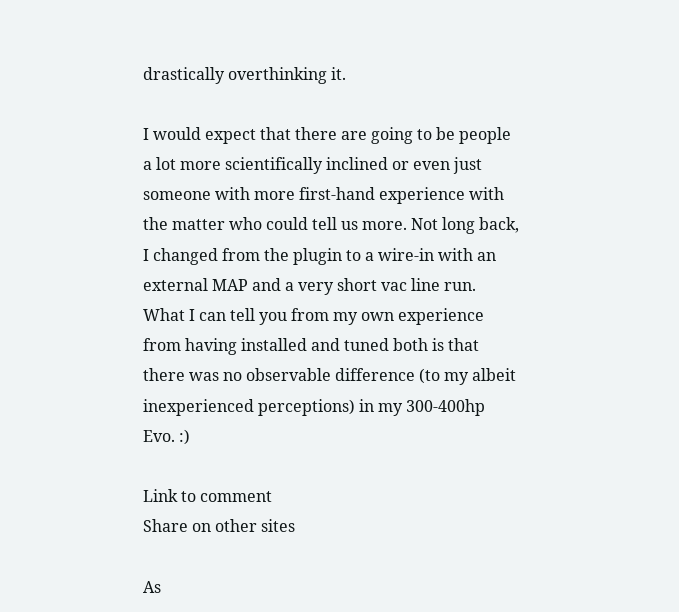drastically overthinking it.

I would expect that there are going to be people a lot more scientifically inclined or even just someone with more first-hand experience with the matter who could tell us more. Not long back, I changed from the plugin to a wire-in with an external MAP and a very short vac line run. What I can tell you from my own experience from having installed and tuned both is that there was no observable difference (to my albeit inexperienced perceptions) in my 300-400hp Evo. :)

Link to comment
Share on other sites

As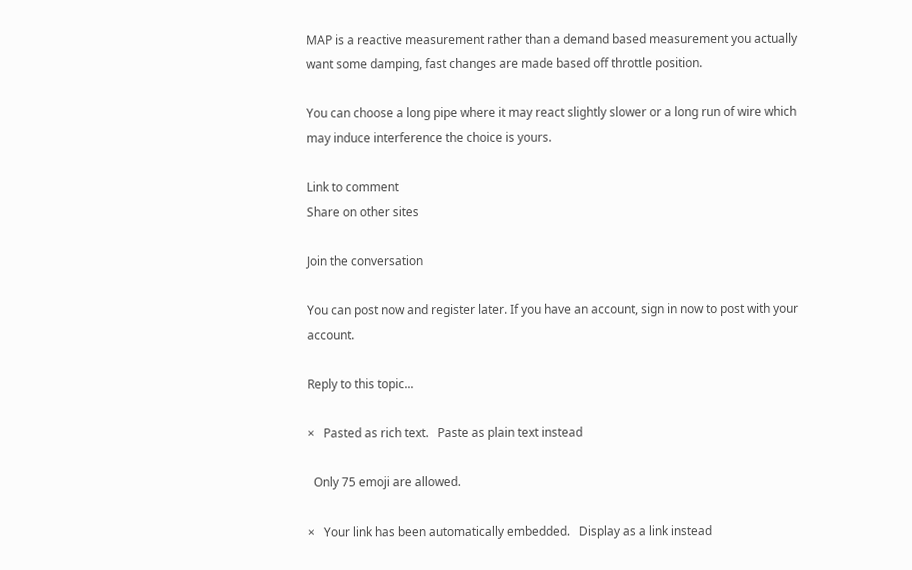MAP is a reactive measurement rather than a demand based measurement you actually want some damping, fast changes are made based off throttle position.

You can choose a long pipe where it may react slightly slower or a long run of wire which may induce interference the choice is yours.

Link to comment
Share on other sites

Join the conversation

You can post now and register later. If you have an account, sign in now to post with your account.

Reply to this topic...

×   Pasted as rich text.   Paste as plain text instead

  Only 75 emoji are allowed.

×   Your link has been automatically embedded.   Display as a link instead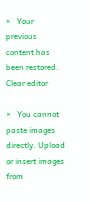×   Your previous content has been restored.   Clear editor

×   You cannot paste images directly. Upload or insert images from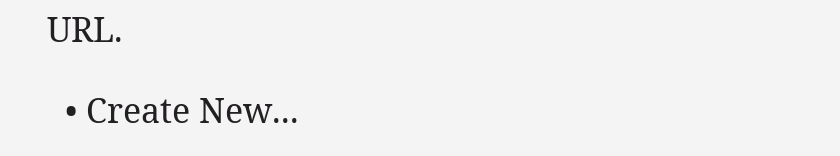URL.

  • Create New...